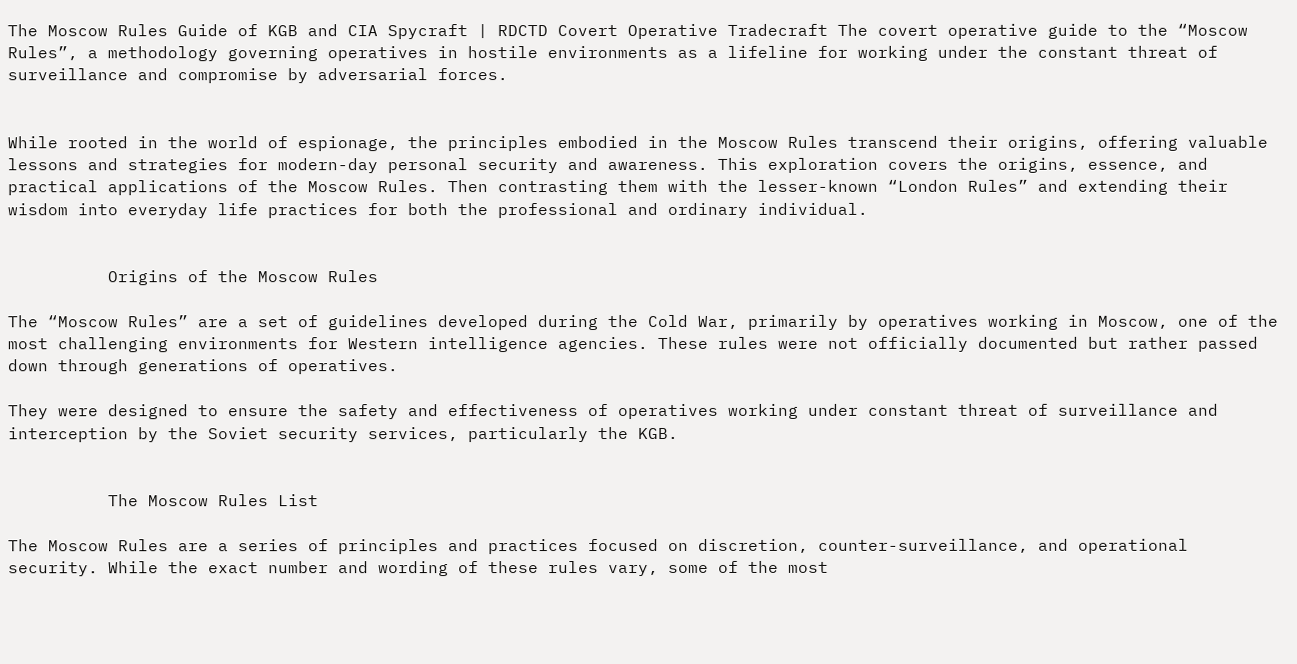The Moscow Rules Guide of KGB and CIA Spycraft | RDCTD Covert Operative Tradecraft The covert operative guide to the “Moscow Rules”, a methodology governing operatives in hostile environments as a lifeline for working under the constant threat of surveillance and compromise by adversarial forces.


While rooted in the world of espionage, the principles embodied in the Moscow Rules transcend their origins, offering valuable lessons and strategies for modern-day personal security and awareness. This exploration covers the origins, essence, and practical applications of the Moscow Rules. Then contrasting them with the lesser-known “London Rules” and extending their wisdom into everyday life practices for both the professional and ordinary individual.


          Origins of the Moscow Rules

The “Moscow Rules” are a set of guidelines developed during the Cold War, primarily by operatives working in Moscow, one of the most challenging environments for Western intelligence agencies. These rules were not officially documented but rather passed down through generations of operatives.

They were designed to ensure the safety and effectiveness of operatives working under constant threat of surveillance and interception by the Soviet security services, particularly the KGB.


          The Moscow Rules List

The Moscow Rules are a series of principles and practices focused on discretion, counter-surveillance, and operational security. While the exact number and wording of these rules vary, some of the most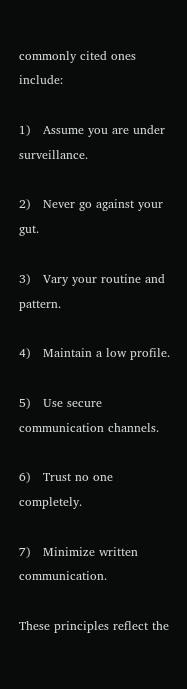commonly cited ones include:

1)   Assume you are under surveillance.

2)   Never go against your gut.

3)   Vary your routine and pattern.

4)   Maintain a low profile.

5)   Use secure communication channels.

6)   Trust no one completely.

7)   Minimize written communication.

These principles reflect the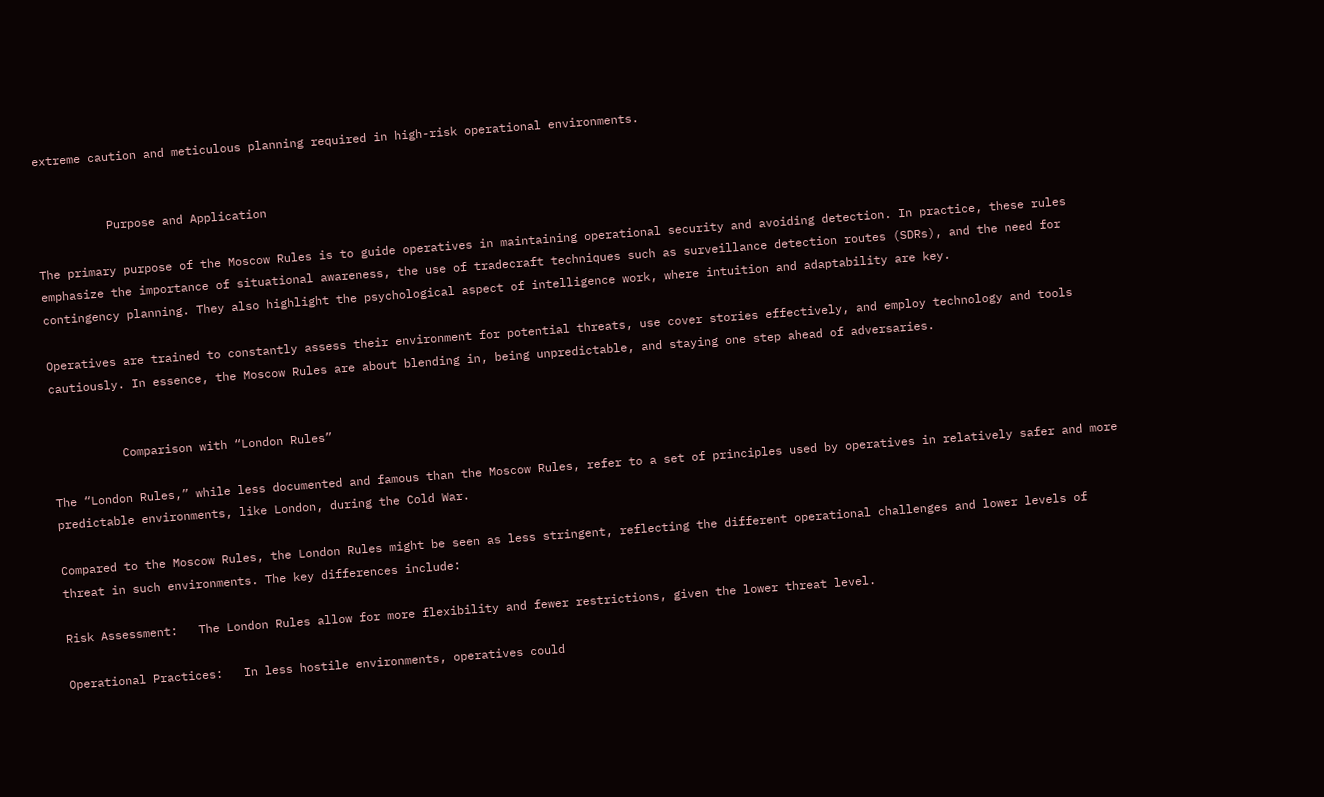extreme caution and meticulous planning required in high-risk operational environments.


          Purpose and Application

The primary purpose of the Moscow Rules is to guide operatives in maintaining operational security and avoiding detection. In practice, these rules emphasize the importance of situational awareness, the use of tradecraft techniques such as surveillance detection routes (SDRs), and the need for contingency planning. They also highlight the psychological aspect of intelligence work, where intuition and adaptability are key.

Operatives are trained to constantly assess their environment for potential threats, use cover stories effectively, and employ technology and tools cautiously. In essence, the Moscow Rules are about blending in, being unpredictable, and staying one step ahead of adversaries.


          Comparison with “London Rules”

The “London Rules,” while less documented and famous than the Moscow Rules, refer to a set of principles used by operatives in relatively safer and more predictable environments, like London, during the Cold War.

Compared to the Moscow Rules, the London Rules might be seen as less stringent, reflecting the different operational challenges and lower levels of threat in such environments. The key differences include:

Risk Assessment:   The London Rules allow for more flexibility and fewer restrictions, given the lower threat level.

Operational Practices:   In less hostile environments, operatives could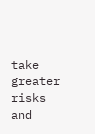take greater risks and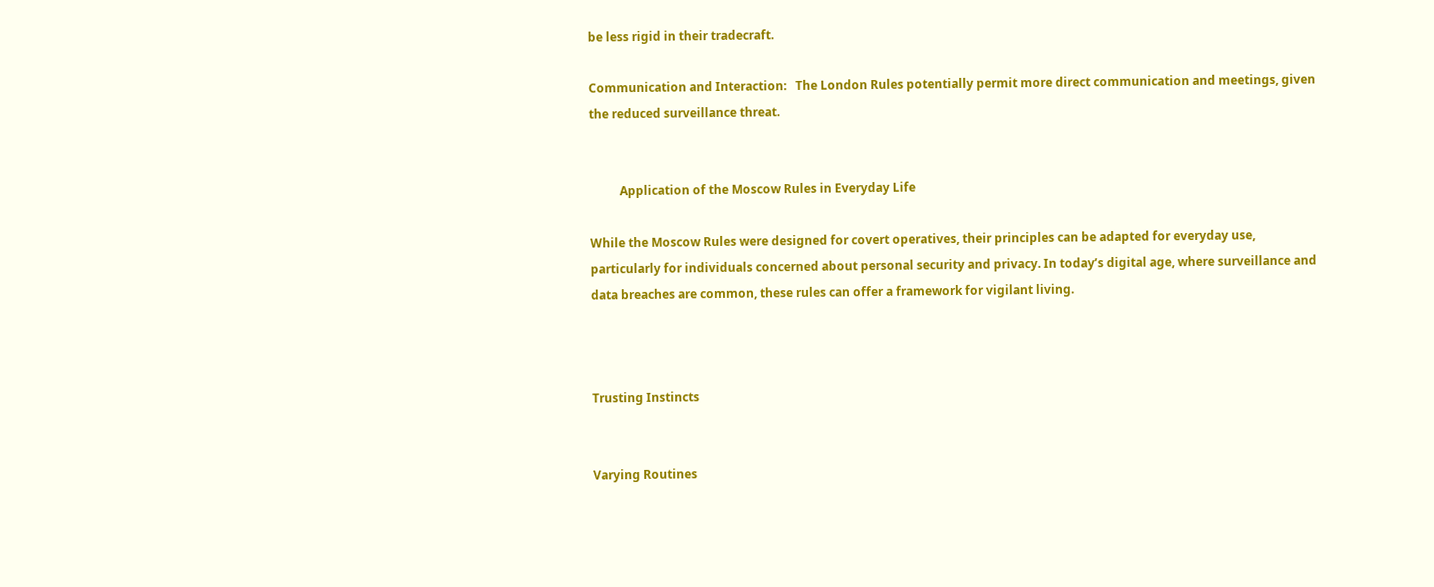be less rigid in their tradecraft.

Communication and Interaction:   The London Rules potentially permit more direct communication and meetings, given the reduced surveillance threat.


          Application of the Moscow Rules in Everyday Life

While the Moscow Rules were designed for covert operatives, their principles can be adapted for everyday use, particularly for individuals concerned about personal security and privacy. In today’s digital age, where surveillance and data breaches are common, these rules can offer a framework for vigilant living.



Trusting Instincts


Varying Routines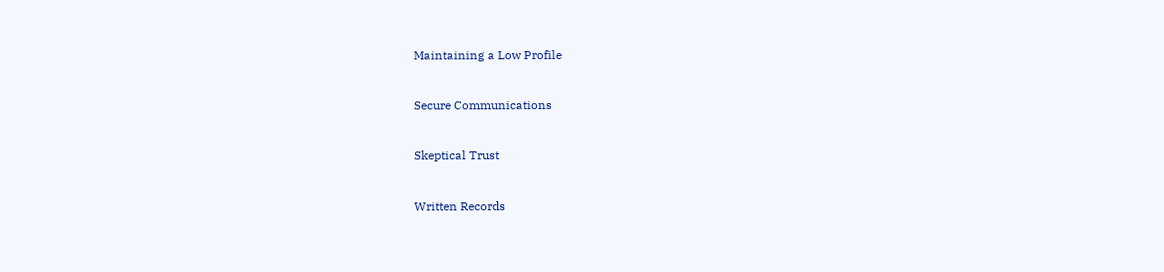Maintaining a Low Profile


Secure Communications


Skeptical Trust


Written Records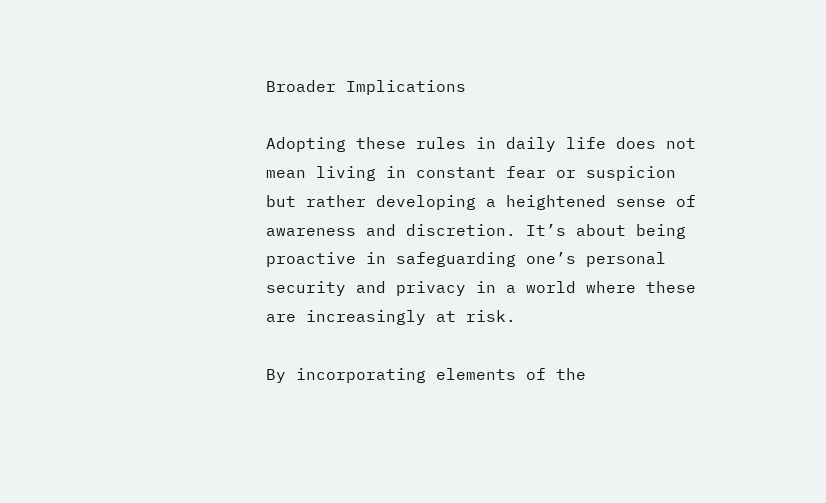Broader Implications

Adopting these rules in daily life does not mean living in constant fear or suspicion but rather developing a heightened sense of awareness and discretion. It’s about being proactive in safeguarding one’s personal security and privacy in a world where these are increasingly at risk.

By incorporating elements of the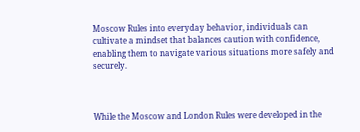Moscow Rules into everyday behavior, individuals can cultivate a mindset that balances caution with confidence, enabling them to navigate various situations more safely and securely.



While the Moscow and London Rules were developed in the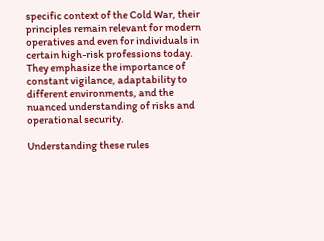specific context of the Cold War, their principles remain relevant for modern operatives and even for individuals in certain high-risk professions today. They emphasize the importance of constant vigilance, adaptability to different environments, and the nuanced understanding of risks and operational security.

Understanding these rules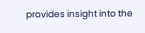provides insight into the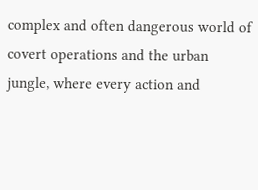complex and often dangerous world of covert operations and the urban jungle, where every action and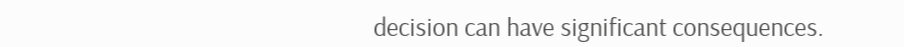decision can have significant consequences.